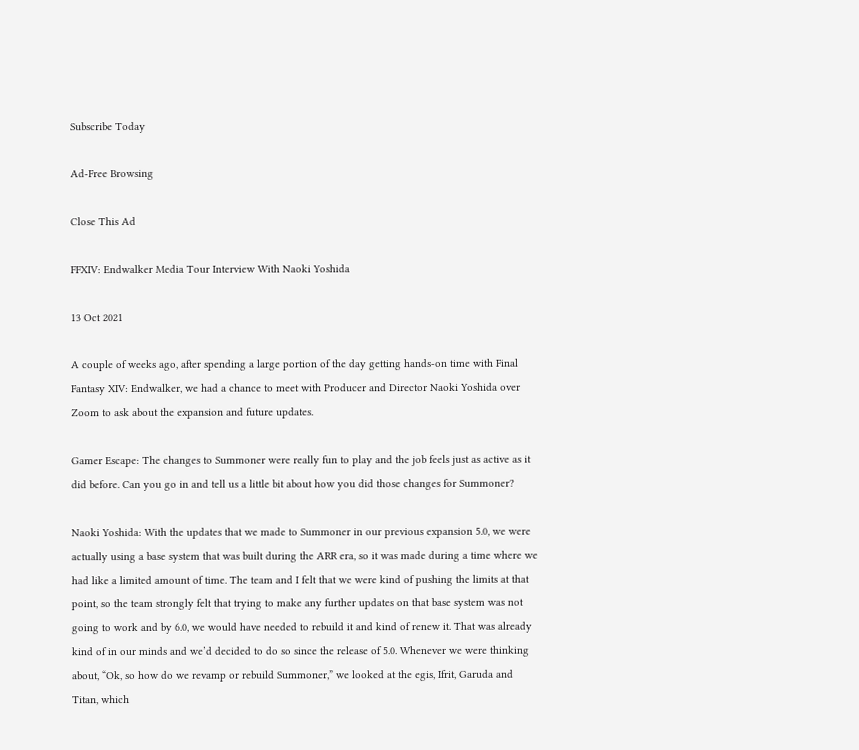Subscribe Today

Ad-Free Browsing

Close This Ad

FFXIV: Endwalker Media Tour Interview With Naoki Yoshida

13 Oct 2021

A couple of weeks ago, after spending a large portion of the day getting hands-on time with Final Fantasy XIV: Endwalker, we had a chance to meet with Producer and Director Naoki Yoshida over Zoom to ask about the expansion and future updates.

Gamer Escape: The changes to Summoner were really fun to play and the job feels just as active as it did before. Can you go in and tell us a little bit about how you did those changes for Summoner?

Naoki Yoshida: With the updates that we made to Summoner in our previous expansion 5.0, we were actually using a base system that was built during the ARR era, so it was made during a time where we had like a limited amount of time. The team and I felt that we were kind of pushing the limits at that point, so the team strongly felt that trying to make any further updates on that base system was not going to work and by 6.0, we would have needed to rebuild it and kind of renew it. That was already kind of in our minds and we’d decided to do so since the release of 5.0. Whenever we were thinking about, “Ok, so how do we revamp or rebuild Summoner,” we looked at the egis, Ifrit, Garuda and Titan, which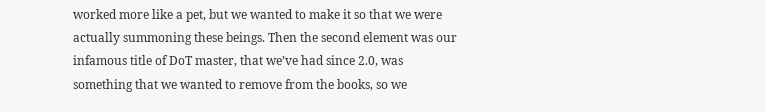worked more like a pet, but we wanted to make it so that we were actually summoning these beings. Then the second element was our infamous title of DoT master, that we’ve had since 2.0, was something that we wanted to remove from the books, so we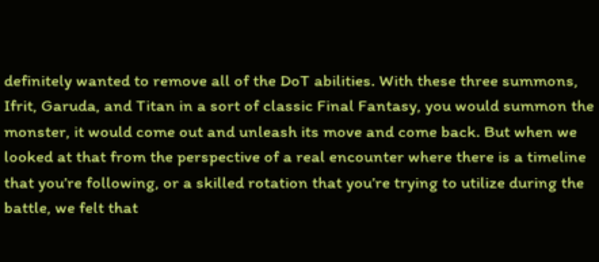definitely wanted to remove all of the DoT abilities. With these three summons, Ifrit, Garuda, and Titan in a sort of classic Final Fantasy, you would summon the monster, it would come out and unleash its move and come back. But when we looked at that from the perspective of a real encounter where there is a timeline that you’re following, or a skilled rotation that you’re trying to utilize during the battle, we felt that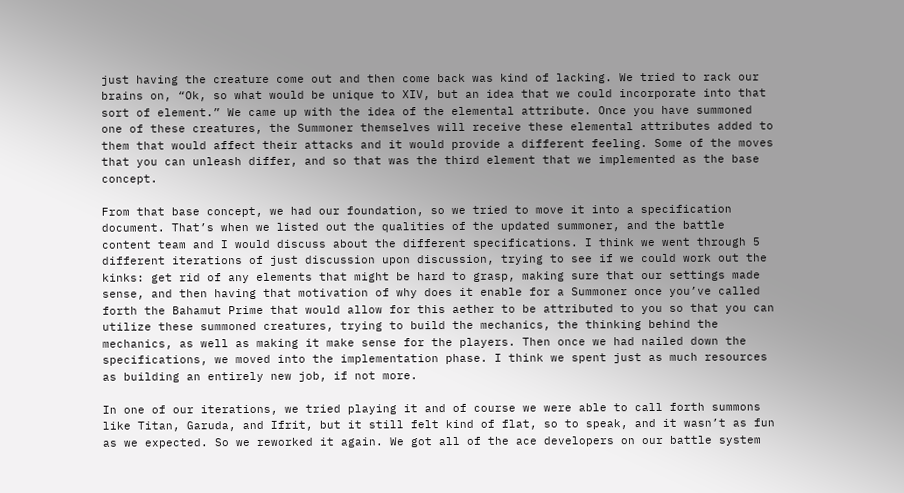just having the creature come out and then come back was kind of lacking. We tried to rack our brains on, “Ok, so what would be unique to XIV, but an idea that we could incorporate into that sort of element.” We came up with the idea of the elemental attribute. Once you have summoned one of these creatures, the Summoner themselves will receive these elemental attributes added to them that would affect their attacks and it would provide a different feeling. Some of the moves that you can unleash differ, and so that was the third element that we implemented as the base concept.

From that base concept, we had our foundation, so we tried to move it into a specification document. That’s when we listed out the qualities of the updated summoner, and the battle content team and I would discuss about the different specifications. I think we went through 5 different iterations of just discussion upon discussion, trying to see if we could work out the kinks: get rid of any elements that might be hard to grasp, making sure that our settings made sense, and then having that motivation of why does it enable for a Summoner once you’ve called forth the Bahamut Prime that would allow for this aether to be attributed to you so that you can utilize these summoned creatures, trying to build the mechanics, the thinking behind the mechanics, as well as making it make sense for the players. Then once we had nailed down the specifications, we moved into the implementation phase. I think we spent just as much resources as building an entirely new job, if not more.

In one of our iterations, we tried playing it and of course we were able to call forth summons like Titan, Garuda, and Ifrit, but it still felt kind of flat, so to speak, and it wasn’t as fun as we expected. So we reworked it again. We got all of the ace developers on our battle system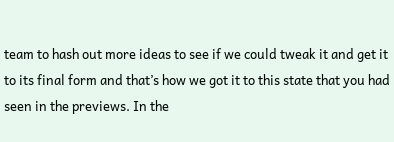team to hash out more ideas to see if we could tweak it and get it to its final form and that’s how we got it to this state that you had seen in the previews. In the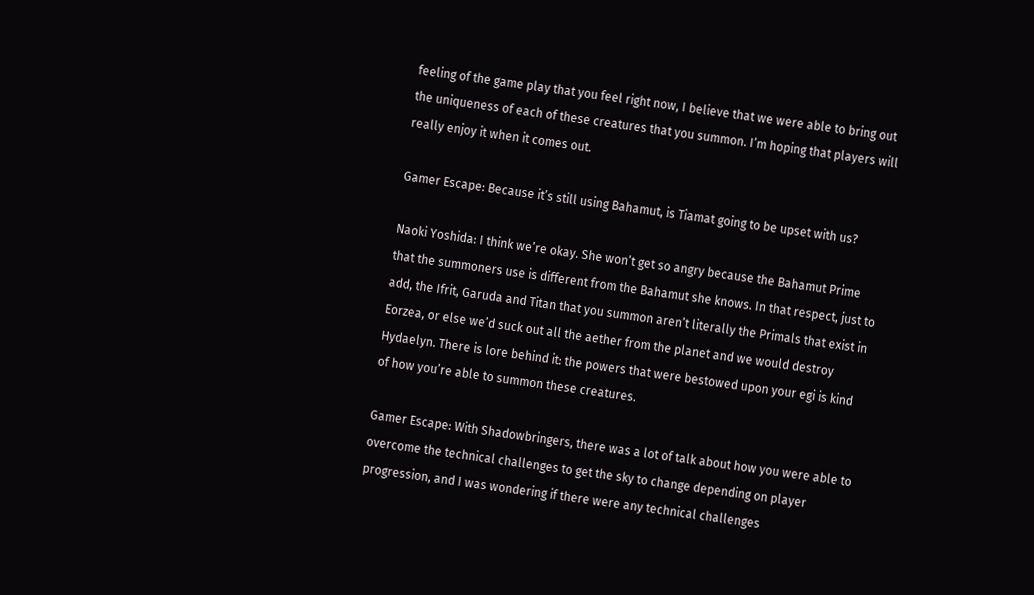feeling of the game play that you feel right now, I believe that we were able to bring out the uniqueness of each of these creatures that you summon. I’m hoping that players will really enjoy it when it comes out.

Gamer Escape: Because it’s still using Bahamut, is Tiamat going to be upset with us?

Naoki Yoshida: I think we’re okay. She won’t get so angry because the Bahamut Prime that the summoners use is different from the Bahamut she knows. In that respect, just to add, the Ifrit, Garuda and Titan that you summon aren’t literally the Primals that exist in Eorzea, or else we’d suck out all the aether from the planet and we would destroy Hydaelyn. There is lore behind it: the powers that were bestowed upon your egi is kind of how you’re able to summon these creatures.

Gamer Escape: With Shadowbringers, there was a lot of talk about how you were able to overcome the technical challenges to get the sky to change depending on player progression, and I was wondering if there were any technical challenges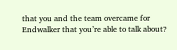that you and the team overcame for Endwalker that you’re able to talk about?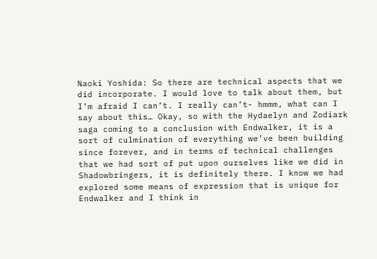Naoki Yoshida: So there are technical aspects that we did incorporate. I would love to talk about them, but I’m afraid I can’t. I really can’t- hmmm, what can I say about this… Okay, so with the Hydaelyn and Zodiark saga coming to a conclusion with Endwalker, it is a sort of culmination of everything we’ve been building since forever, and in terms of technical challenges that we had sort of put upon ourselves like we did in Shadowbringers, it is definitely there. I know we had explored some means of expression that is unique for Endwalker and I think in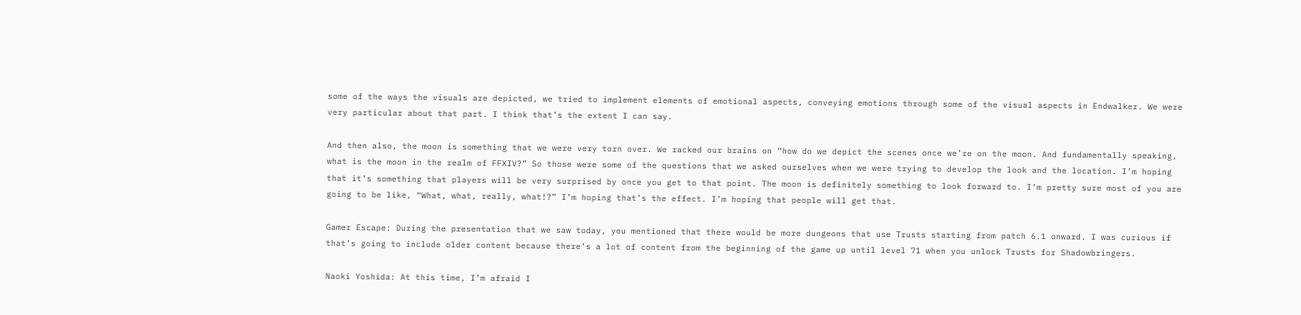some of the ways the visuals are depicted, we tried to implement elements of emotional aspects, conveying emotions through some of the visual aspects in Endwalker. We were very particular about that part. I think that’s the extent I can say.

And then also, the moon is something that we were very torn over. We racked our brains on “how do we depict the scenes once we’re on the moon. And fundamentally speaking, what is the moon in the realm of FFXIV?” So those were some of the questions that we asked ourselves when we were trying to develop the look and the location. I’m hoping that it’s something that players will be very surprised by once you get to that point. The moon is definitely something to look forward to. I’m pretty sure most of you are going to be like, “What, what, really, what!?” I’m hoping that’s the effect. I’m hoping that people will get that.

Gamer Escape: During the presentation that we saw today, you mentioned that there would be more dungeons that use Trusts starting from patch 6.1 onward. I was curious if that’s going to include older content because there’s a lot of content from the beginning of the game up until level 71 when you unlock Trusts for Shadowbringers.

Naoki Yoshida: At this time, I’m afraid I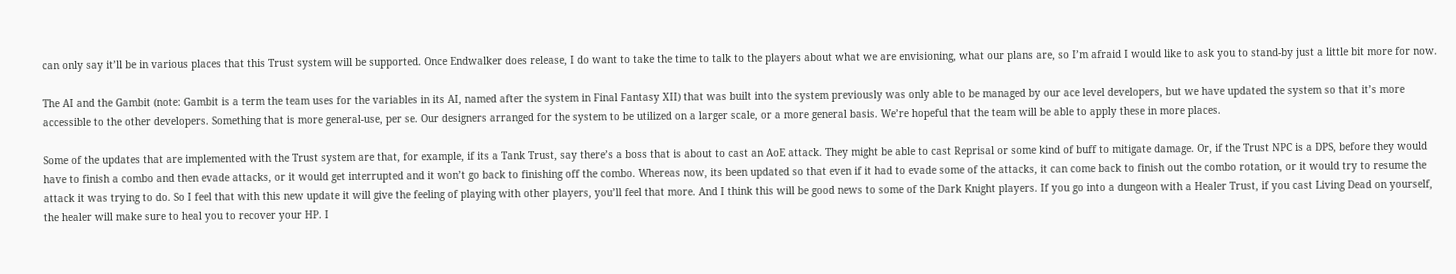can only say it’ll be in various places that this Trust system will be supported. Once Endwalker does release, I do want to take the time to talk to the players about what we are envisioning, what our plans are, so I’m afraid I would like to ask you to stand-by just a little bit more for now.

The AI and the Gambit (note: Gambit is a term the team uses for the variables in its AI, named after the system in Final Fantasy XII) that was built into the system previously was only able to be managed by our ace level developers, but we have updated the system so that it’s more accessible to the other developers. Something that is more general-use, per se. Our designers arranged for the system to be utilized on a larger scale, or a more general basis. We’re hopeful that the team will be able to apply these in more places.

Some of the updates that are implemented with the Trust system are that, for example, if its a Tank Trust, say there’s a boss that is about to cast an AoE attack. They might be able to cast Reprisal or some kind of buff to mitigate damage. Or, if the Trust NPC is a DPS, before they would have to finish a combo and then evade attacks, or it would get interrupted and it won’t go back to finishing off the combo. Whereas now, its been updated so that even if it had to evade some of the attacks, it can come back to finish out the combo rotation, or it would try to resume the attack it was trying to do. So I feel that with this new update it will give the feeling of playing with other players, you’ll feel that more. And I think this will be good news to some of the Dark Knight players. If you go into a dungeon with a Healer Trust, if you cast Living Dead on yourself, the healer will make sure to heal you to recover your HP. I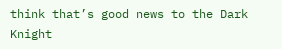think that’s good news to the Dark Knight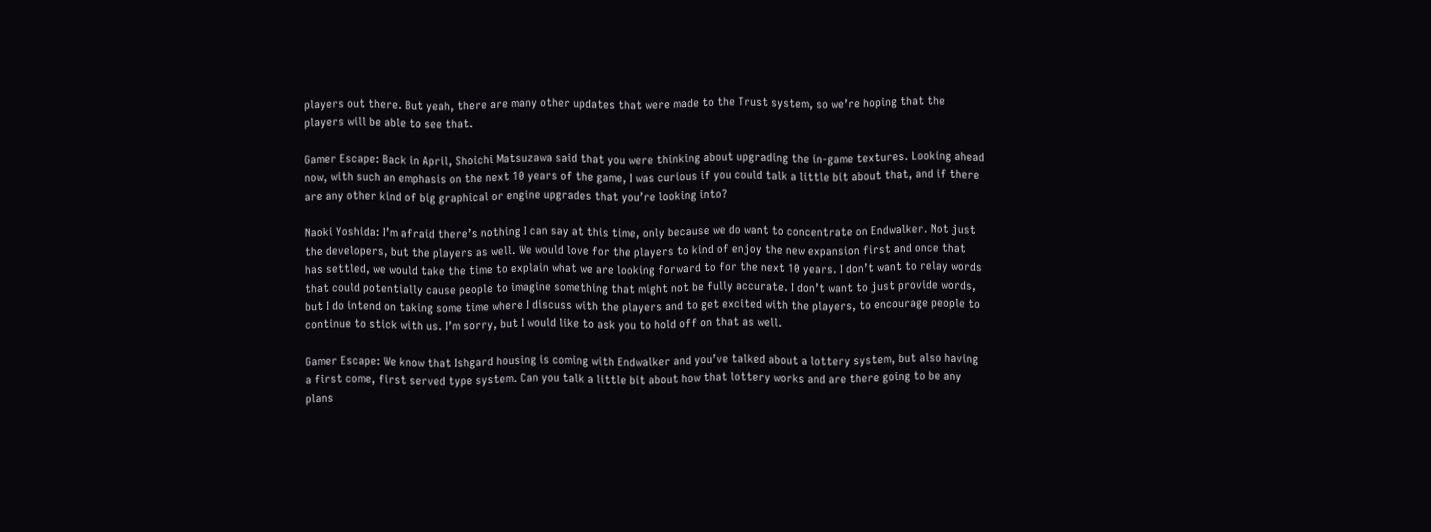players out there. But yeah, there are many other updates that were made to the Trust system, so we’re hoping that the players will be able to see that.

Gamer Escape: Back in April, Shoichi Matsuzawa said that you were thinking about upgrading the in-game textures. Looking ahead now, with such an emphasis on the next 10 years of the game, I was curious if you could talk a little bit about that, and if there are any other kind of big graphical or engine upgrades that you’re looking into?

Naoki Yoshida: I’m afraid there’s nothing I can say at this time, only because we do want to concentrate on Endwalker. Not just the developers, but the players as well. We would love for the players to kind of enjoy the new expansion first and once that has settled, we would take the time to explain what we are looking forward to for the next 10 years. I don’t want to relay words that could potentially cause people to imagine something that might not be fully accurate. I don’t want to just provide words, but I do intend on taking some time where I discuss with the players and to get excited with the players, to encourage people to continue to stick with us. I’m sorry, but I would like to ask you to hold off on that as well.

Gamer Escape: We know that Ishgard housing is coming with Endwalker and you’ve talked about a lottery system, but also having a first come, first served type system. Can you talk a little bit about how that lottery works and are there going to be any plans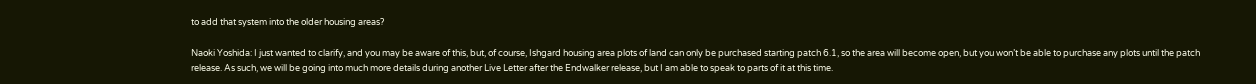to add that system into the older housing areas?

Naoki Yoshida: I just wanted to clarify, and you may be aware of this, but, of course, Ishgard housing area plots of land can only be purchased starting patch 6.1, so the area will become open, but you won’t be able to purchase any plots until the patch release. As such, we will be going into much more details during another Live Letter after the Endwalker release, but I am able to speak to parts of it at this time.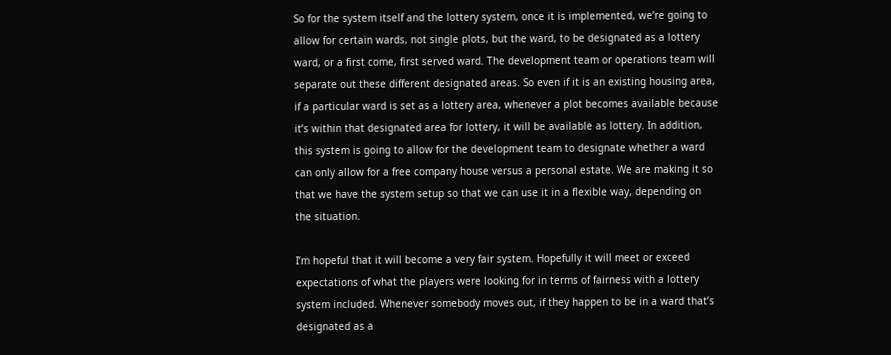So for the system itself and the lottery system, once it is implemented, we’re going to allow for certain wards, not single plots, but the ward, to be designated as a lottery ward, or a first come, first served ward. The development team or operations team will separate out these different designated areas. So even if it is an existing housing area, if a particular ward is set as a lottery area, whenever a plot becomes available because it’s within that designated area for lottery, it will be available as lottery. In addition, this system is going to allow for the development team to designate whether a ward can only allow for a free company house versus a personal estate. We are making it so that we have the system setup so that we can use it in a flexible way, depending on the situation.

I’m hopeful that it will become a very fair system. Hopefully it will meet or exceed expectations of what the players were looking for in terms of fairness with a lottery system included. Whenever somebody moves out, if they happen to be in a ward that’s designated as a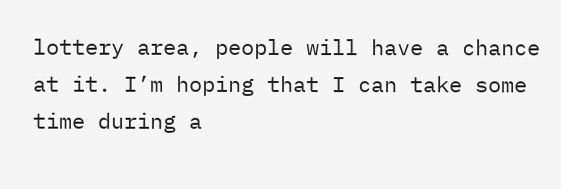lottery area, people will have a chance at it. I’m hoping that I can take some time during a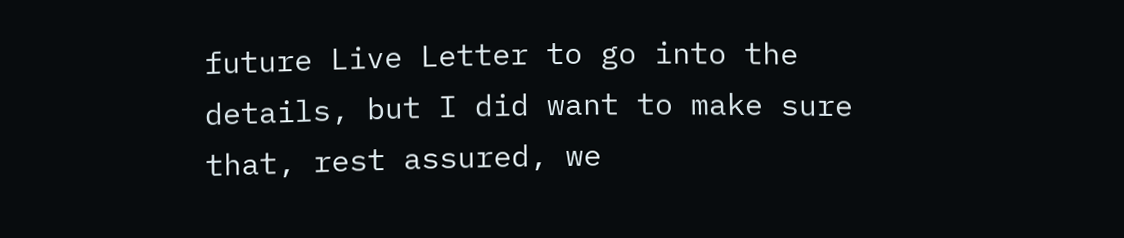future Live Letter to go into the details, but I did want to make sure that, rest assured, we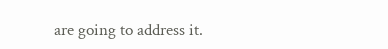are going to address it.